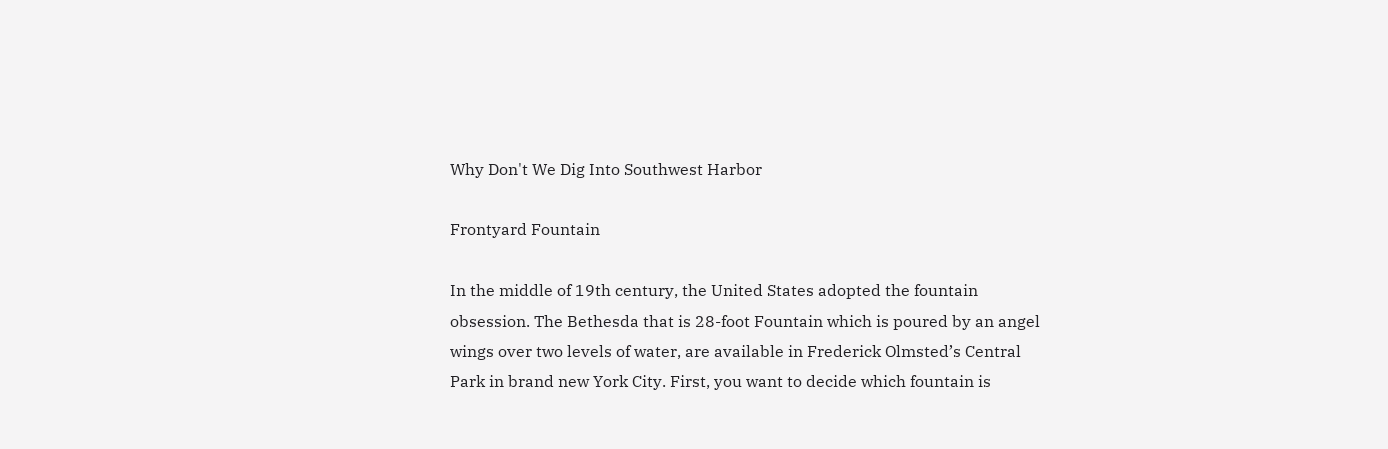Why Don't We Dig Into Southwest Harbor

Frontyard Fountain

In the middle of 19th century, the United States adopted the fountain obsession. The Bethesda that is 28-foot Fountain which is poured by an angel wings over two levels of water, are available in Frederick Olmsted’s Central Park in brand new York City. First, you want to decide which fountain is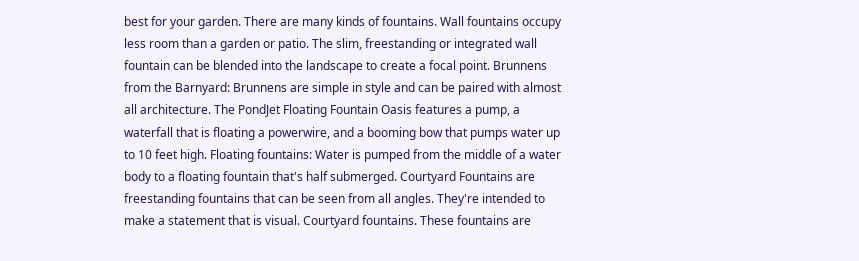best for your garden. There are many kinds of fountains. Wall fountains occupy less room than a garden or patio. The slim, freestanding or integrated wall fountain can be blended into the landscape to create a focal point. Brunnens from the Barnyard: Brunnens are simple in style and can be paired with almost all architecture. The PondJet Floating Fountain Oasis features a pump, a waterfall that is floating a powerwire, and a booming bow that pumps water up to 10 feet high. Floating fountains: Water is pumped from the middle of a water body to a floating fountain that's half submerged. Courtyard Fountains are freestanding fountains that can be seen from all angles. They're intended to make a statement that is visual. Courtyard fountains. These fountains are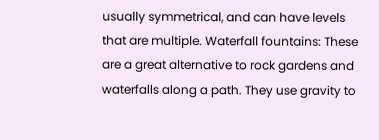usually symmetrical, and can have levels that are multiple. Waterfall fountains: These are a great alternative to rock gardens and waterfalls along a path. They use gravity to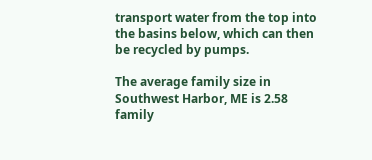transport water from the top into the basins below, which can then be recycled by pumps.

The average family size in Southwest Harbor, ME is 2.58 family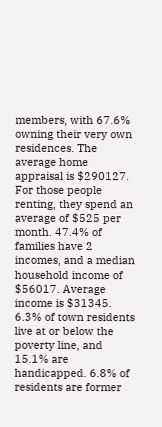members, with 67.6% owning their very own residences. The average home appraisal is $290127. For those people renting, they spend an average of $525 per month. 47.4% of families have 2 incomes, and a median household income of $56017. Average income is $31345. 6.3% of town residents live at or below the poverty line, and 15.1% are handicapped. 6.8% of residents are former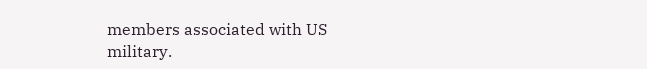members associated with US military.